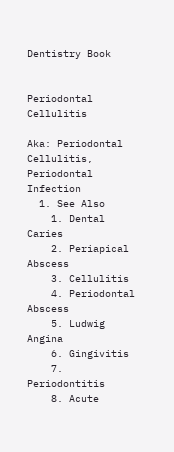Dentistry Book


Periodontal Cellulitis

Aka: Periodontal Cellulitis, Periodontal Infection
  1. See Also
    1. Dental Caries
    2. Periapical Abscess
    3. Cellulitis
    4. Periodontal Abscess
    5. Ludwig Angina
    6. Gingivitis
    7. Periodontitis
    8. Acute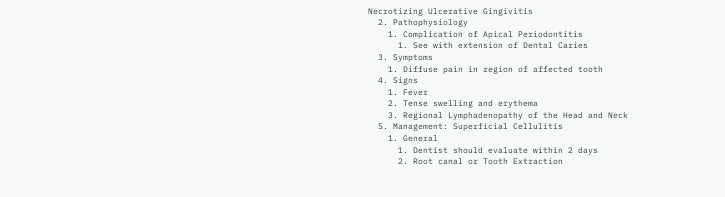Necrotizing Ulcerative Gingivitis
  2. Pathophysiology
    1. Complication of Apical Periodontitis
      1. See with extension of Dental Caries
  3. Symptoms
    1. Diffuse pain in region of affected tooth
  4. Signs
    1. Fever
    2. Tense swelling and erythema
    3. Regional Lymphadenopathy of the Head and Neck
  5. Management: Superficial Cellulitis
    1. General
      1. Dentist should evaluate within 2 days
      2. Root canal or Tooth Extraction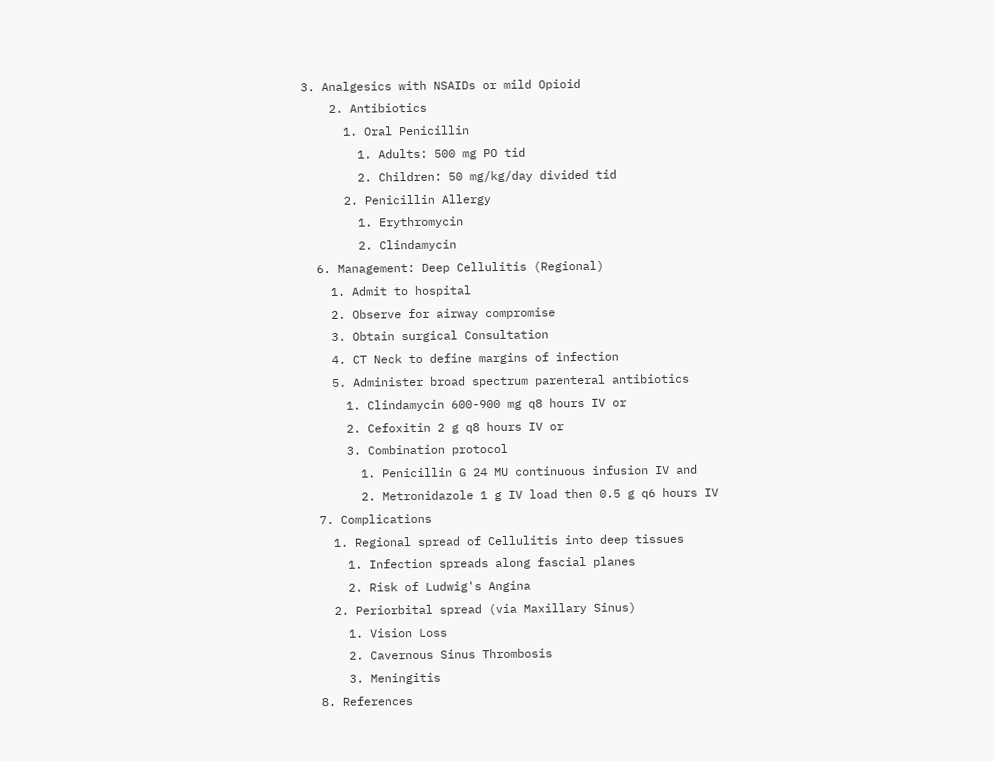3. Analgesics with NSAIDs or mild Opioid
    2. Antibiotics
      1. Oral Penicillin
        1. Adults: 500 mg PO tid
        2. Children: 50 mg/kg/day divided tid
      2. Penicillin Allergy
        1. Erythromycin
        2. Clindamycin
  6. Management: Deep Cellulitis (Regional)
    1. Admit to hospital
    2. Observe for airway compromise
    3. Obtain surgical Consultation
    4. CT Neck to define margins of infection
    5. Administer broad spectrum parenteral antibiotics
      1. Clindamycin 600-900 mg q8 hours IV or
      2. Cefoxitin 2 g q8 hours IV or
      3. Combination protocol
        1. Penicillin G 24 MU continuous infusion IV and
        2. Metronidazole 1 g IV load then 0.5 g q6 hours IV
  7. Complications
    1. Regional spread of Cellulitis into deep tissues
      1. Infection spreads along fascial planes
      2. Risk of Ludwig's Angina
    2. Periorbital spread (via Maxillary Sinus)
      1. Vision Loss
      2. Cavernous Sinus Thrombosis
      3. Meningitis
  8. References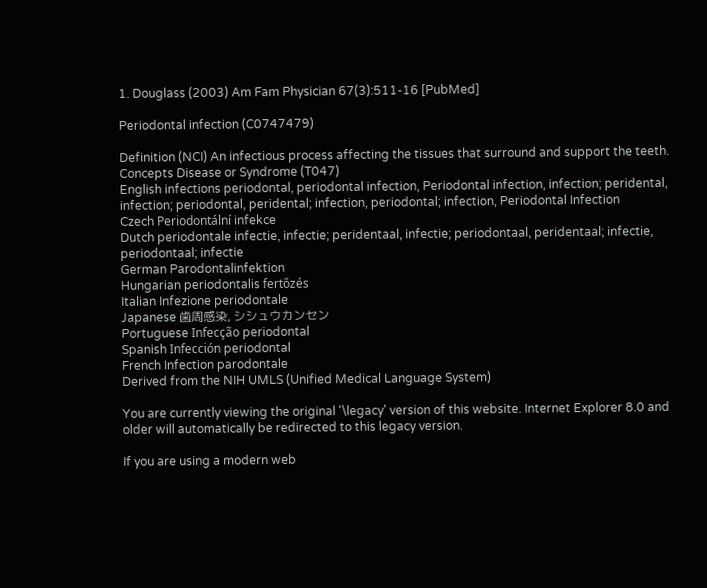1. Douglass (2003) Am Fam Physician 67(3):511-16 [PubMed]

Periodontal infection (C0747479)

Definition (NCI) An infectious process affecting the tissues that surround and support the teeth.
Concepts Disease or Syndrome (T047)
English infections periodontal, periodontal infection, Periodontal infection, infection; peridental, infection; periodontal, peridental; infection, periodontal; infection, Periodontal Infection
Czech Periodontální infekce
Dutch periodontale infectie, infectie; peridentaal, infectie; periodontaal, peridentaal; infectie, periodontaal; infectie
German Parodontalinfektion
Hungarian periodontalis fertőzés
Italian Infezione periodontale
Japanese 歯周感染, シシュウカンセン
Portuguese Infecção periodontal
Spanish Infección periodontal
French Infection parodontale
Derived from the NIH UMLS (Unified Medical Language System)

You are currently viewing the original '\legacy' version of this website. Internet Explorer 8.0 and older will automatically be redirected to this legacy version.

If you are using a modern web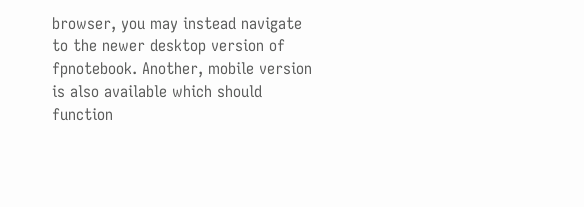browser, you may instead navigate to the newer desktop version of fpnotebook. Another, mobile version is also available which should function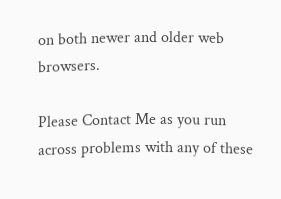on both newer and older web browsers.

Please Contact Me as you run across problems with any of these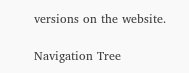versions on the website.

Navigation Tree